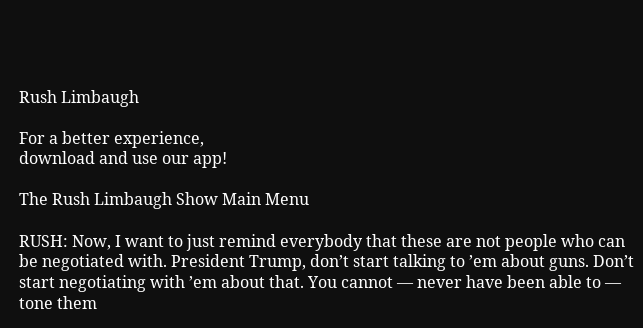Rush Limbaugh

For a better experience,
download and use our app!

The Rush Limbaugh Show Main Menu

RUSH: Now, I want to just remind everybody that these are not people who can be negotiated with. President Trump, don’t start talking to ’em about guns. Don’t start negotiating with ’em about that. You cannot — never have been able to — tone them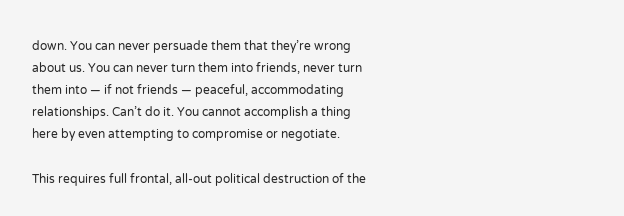down. You can never persuade them that they’re wrong about us. You can never turn them into friends, never turn them into — if not friends — peaceful, accommodating relationships. Can’t do it. You cannot accomplish a thing here by even attempting to compromise or negotiate.

This requires full frontal, all-out political destruction of the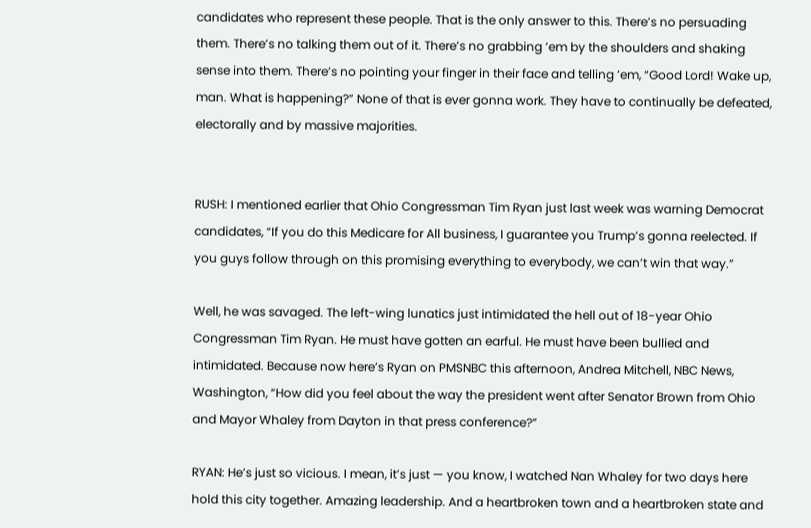candidates who represent these people. That is the only answer to this. There’s no persuading them. There’s no talking them out of it. There’s no grabbing ’em by the shoulders and shaking sense into them. There’s no pointing your finger in their face and telling ’em, “Good Lord! Wake up, man. What is happening?” None of that is ever gonna work. They have to continually be defeated, electorally and by massive majorities.


RUSH: I mentioned earlier that Ohio Congressman Tim Ryan just last week was warning Democrat candidates, “If you do this Medicare for All business, I guarantee you Trump’s gonna reelected. If you guys follow through on this promising everything to everybody, we can’t win that way.”

Well, he was savaged. The left-wing lunatics just intimidated the hell out of 18-year Ohio Congressman Tim Ryan. He must have gotten an earful. He must have been bullied and intimidated. Because now here’s Ryan on PMSNBC this afternoon, Andrea Mitchell, NBC News, Washington, “How did you feel about the way the president went after Senator Brown from Ohio and Mayor Whaley from Dayton in that press conference?”

RYAN: He’s just so vicious. I mean, it’s just — you know, I watched Nan Whaley for two days here hold this city together. Amazing leadership. And a heartbroken town and a heartbroken state and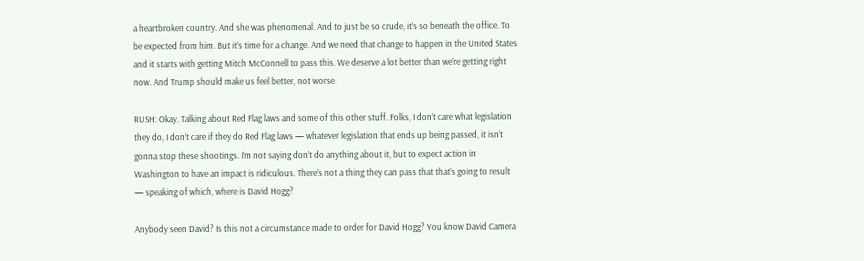a heartbroken country. And she was phenomenal. And to just be so crude, it’s so beneath the office. To be expected from him. But it’s time for a change. And we need that change to happen in the United States and it starts with getting Mitch McConnell to pass this. We deserve a lot better than we’re getting right now. And Trump should make us feel better, not worse.

RUSH: Okay. Talking about Red Flag laws and some of this other stuff. Folks, I don’t care what legislation they do, I don’t care if they do Red Flag laws — whatever legislation that ends up being passed, it isn’t gonna stop these shootings. I’m not saying don’t do anything about it, but to expect action in Washington to have an impact is ridiculous. There’s not a thing they can pass that that’s going to result — speaking of which, where is David Hogg?

Anybody seen David? Is this not a circumstance made to order for David Hogg? You know David Camera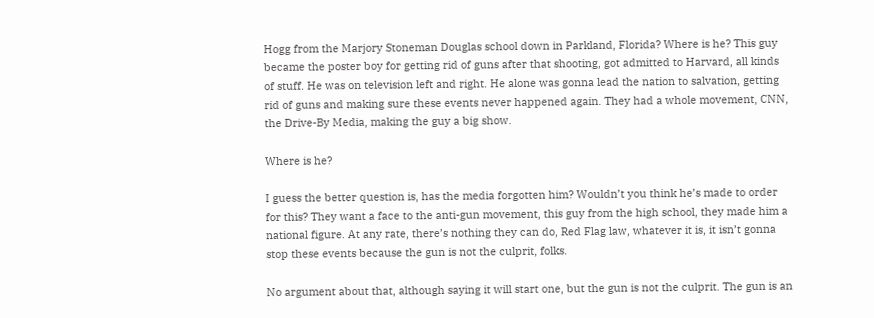Hogg from the Marjory Stoneman Douglas school down in Parkland, Florida? Where is he? This guy became the poster boy for getting rid of guns after that shooting, got admitted to Harvard, all kinds of stuff. He was on television left and right. He alone was gonna lead the nation to salvation, getting rid of guns and making sure these events never happened again. They had a whole movement, CNN, the Drive-By Media, making the guy a big show.

Where is he?

I guess the better question is, has the media forgotten him? Wouldn’t you think he’s made to order for this? They want a face to the anti-gun movement, this guy from the high school, they made him a national figure. At any rate, there’s nothing they can do, Red Flag law, whatever it is, it isn’t gonna stop these events because the gun is not the culprit, folks.

No argument about that, although saying it will start one, but the gun is not the culprit. The gun is an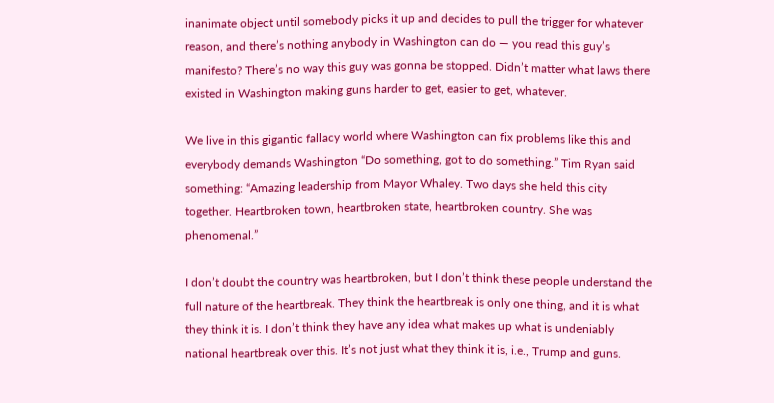inanimate object until somebody picks it up and decides to pull the trigger for whatever reason, and there’s nothing anybody in Washington can do — you read this guy’s manifesto? There’s no way this guy was gonna be stopped. Didn’t matter what laws there existed in Washington making guns harder to get, easier to get, whatever.

We live in this gigantic fallacy world where Washington can fix problems like this and everybody demands Washington “Do something, got to do something.” Tim Ryan said something: “Amazing leadership from Mayor Whaley. Two days she held this city together. Heartbroken town, heartbroken state, heartbroken country. She was phenomenal.”

I don’t doubt the country was heartbroken, but I don’t think these people understand the full nature of the heartbreak. They think the heartbreak is only one thing, and it is what they think it is. I don’t think they have any idea what makes up what is undeniably national heartbreak over this. It’s not just what they think it is, i.e., Trump and guns.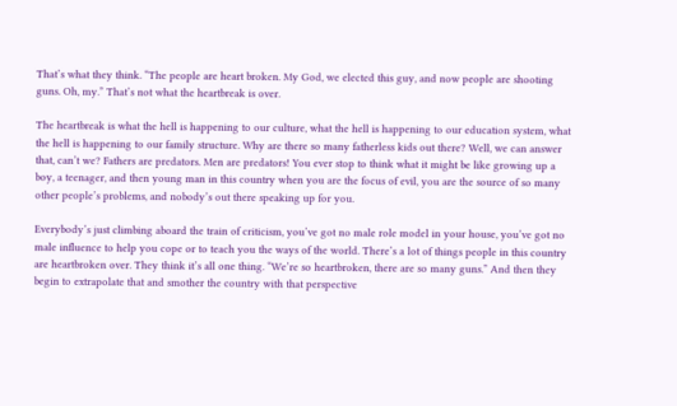That’s what they think. “The people are heart broken. My God, we elected this guy, and now people are shooting guns. Oh, my.” That’s not what the heartbreak is over.

The heartbreak is what the hell is happening to our culture, what the hell is happening to our education system, what the hell is happening to our family structure. Why are there so many fatherless kids out there? Well, we can answer that, can’t we? Fathers are predators. Men are predators! You ever stop to think what it might be like growing up a boy, a teenager, and then young man in this country when you are the focus of evil, you are the source of so many other people’s problems, and nobody’s out there speaking up for you.

Everybody’s just climbing aboard the train of criticism, you’ve got no male role model in your house, you’ve got no male influence to help you cope or to teach you the ways of the world. There’s a lot of things people in this country are heartbroken over. They think it’s all one thing. “We’re so heartbroken, there are so many guns.” And then they begin to extrapolate that and smother the country with that perspective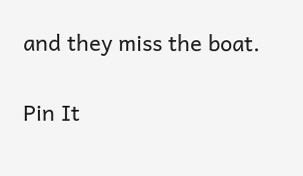and they miss the boat.

Pin It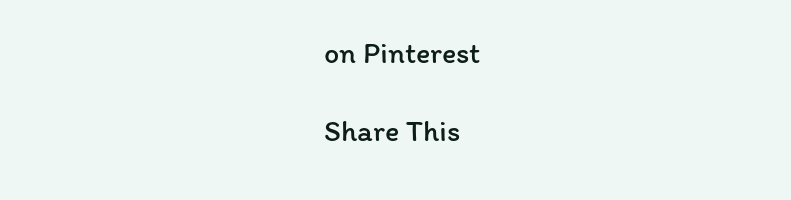on Pinterest

Share This